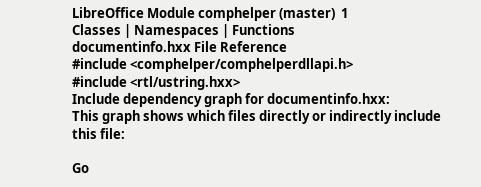LibreOffice Module comphelper (master)  1
Classes | Namespaces | Functions
documentinfo.hxx File Reference
#include <comphelper/comphelperdllapi.h>
#include <rtl/ustring.hxx>
Include dependency graph for documentinfo.hxx:
This graph shows which files directly or indirectly include this file:

Go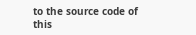to the source code of this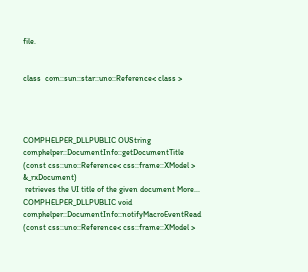file.


class  com::sun::star::uno::Reference< class >




COMPHELPER_DLLPUBLIC OUString comphelper::DocumentInfo::getDocumentTitle (const css::uno::Reference< css::frame::XModel > &_rxDocument)
 retrieves the UI title of the given document More...
COMPHELPER_DLLPUBLIC void comphelper::DocumentInfo::notifyMacroEventRead (const css::uno::Reference< css::frame::XModel >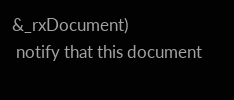&_rxDocument)
 notify that this document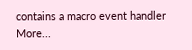contains a macro event handler More...